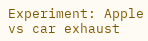Experiment: Apple vs car exhaust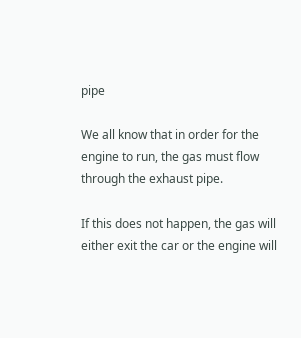pipe

We all know that in order for the engine to run, the gas must flow through the exhaust pipe.

If this does not happen, the gas will either exit the car or the engine will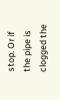stop. Or if the pipe is clogged the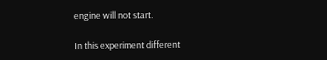engine will not start.

In this experiment different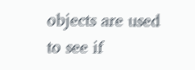objects are used to see if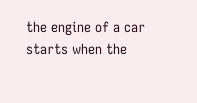the engine of a car starts when the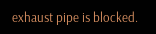exhaust pipe is blocked.